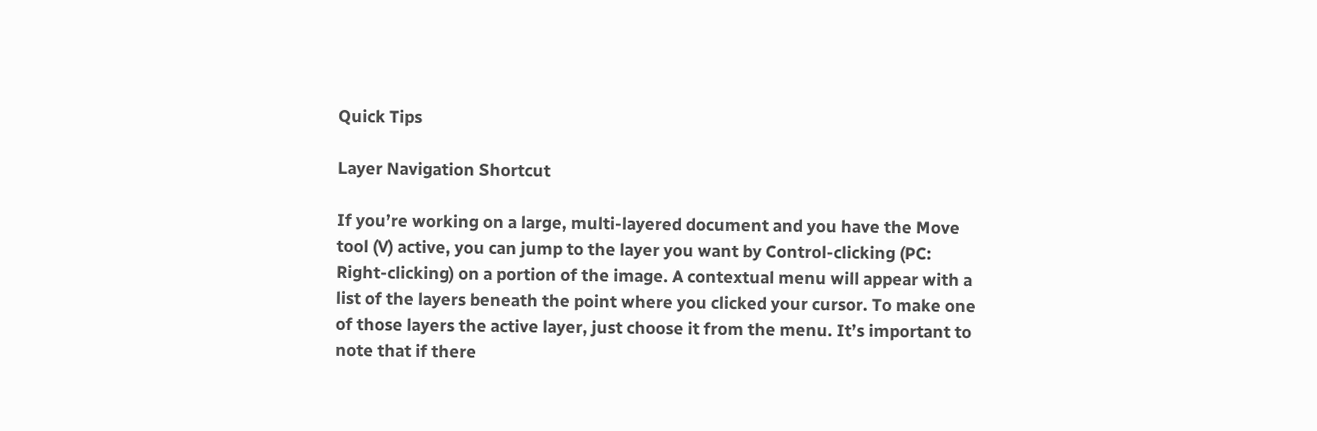Quick Tips

Layer Navigation Shortcut

If you’re working on a large, multi-layered document and you have the Move tool (V) active, you can jump to the layer you want by Control-clicking (PC: Right-clicking) on a portion of the image. A contextual menu will appear with a list of the layers beneath the point where you clicked your cursor. To make one of those layers the active layer, just choose it from the menu. It’s important to note that if there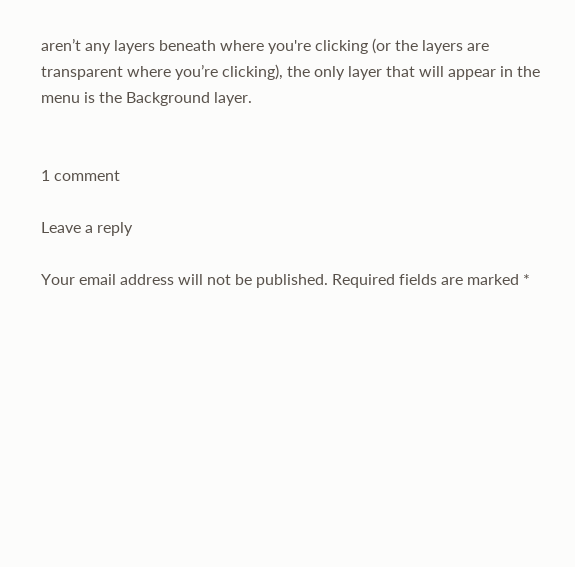aren’t any layers beneath where you're clicking (or the layers are transparent where you’re clicking), the only layer that will appear in the menu is the Background layer.


1 comment

Leave a reply

Your email address will not be published. Required fields are marked *